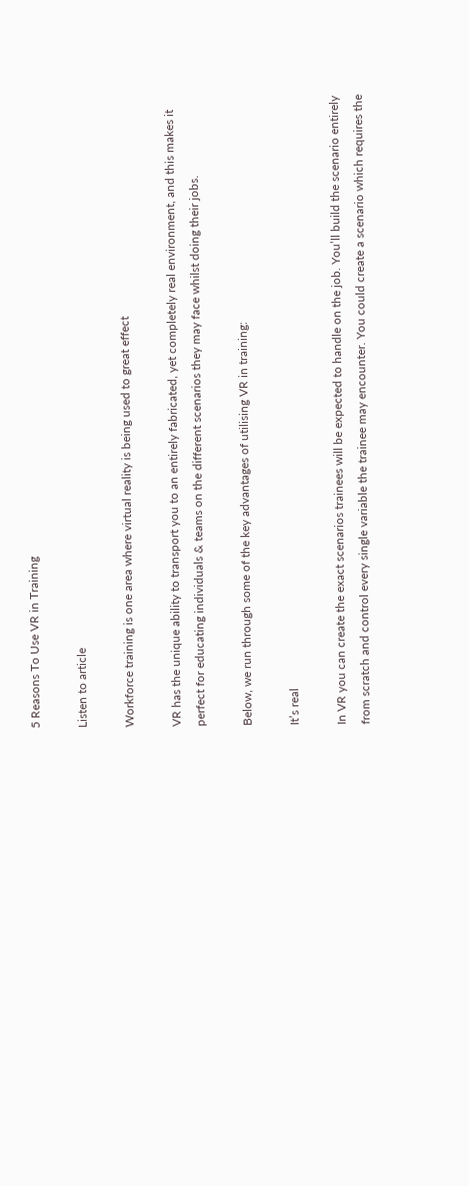5 Reasons To Use VR in Training

Listen to article

Workforce training is one area where virtual reality is being used to great effect

VR has the unique ability to transport you to an entirely fabricated, yet completely real environment, and this makes it perfect for educating individuals & teams on the different scenarios they may face whilst doing their jobs.

Below, we run through some of the key advantages of utilising VR in training:

It’s real

In VR you can create the exact scenarios trainees will be expected to handle on the job. You’ll build the scenario entirely from scratch and control every single variable the trainee may encounter. You could create a scenario which requires the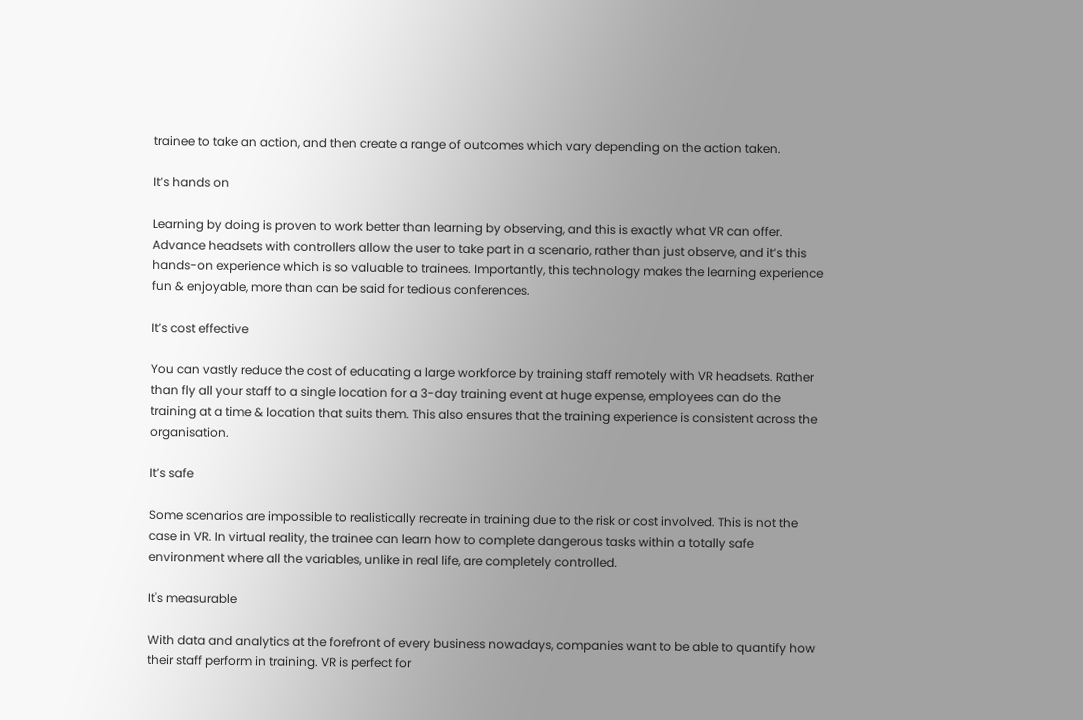trainee to take an action, and then create a range of outcomes which vary depending on the action taken.

It’s hands on

Learning by doing is proven to work better than learning by observing, and this is exactly what VR can offer. Advance headsets with controllers allow the user to take part in a scenario, rather than just observe, and it’s this hands-on experience which is so valuable to trainees. Importantly, this technology makes the learning experience fun & enjoyable, more than can be said for tedious conferences.

It’s cost effective

You can vastly reduce the cost of educating a large workforce by training staff remotely with VR headsets. Rather than fly all your staff to a single location for a 3-day training event at huge expense, employees can do the training at a time & location that suits them. This also ensures that the training experience is consistent across the organisation.

It’s safe

Some scenarios are impossible to realistically recreate in training due to the risk or cost involved. This is not the case in VR. In virtual reality, the trainee can learn how to complete dangerous tasks within a totally safe environment where all the variables, unlike in real life, are completely controlled.

It's measurable

With data and analytics at the forefront of every business nowadays, companies want to be able to quantify how their staff perform in training. VR is perfect for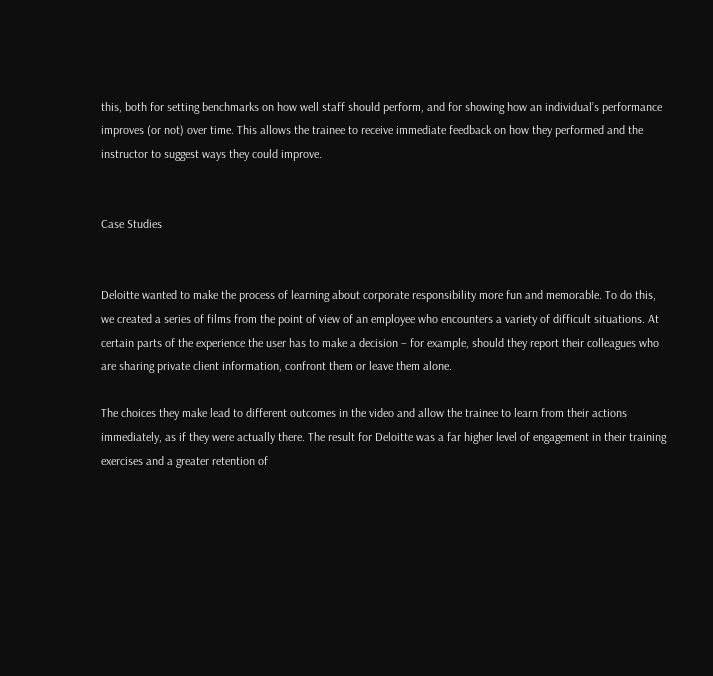this, both for setting benchmarks on how well staff should perform, and for showing how an individual’s performance improves (or not) over time. This allows the trainee to receive immediate feedback on how they performed and the instructor to suggest ways they could improve.


Case Studies


Deloitte wanted to make the process of learning about corporate responsibility more fun and memorable. To do this, we created a series of films from the point of view of an employee who encounters a variety of difficult situations. At certain parts of the experience the user has to make a decision – for example, should they report their colleagues who are sharing private client information, confront them or leave them alone.

The choices they make lead to different outcomes in the video and allow the trainee to learn from their actions immediately, as if they were actually there. The result for Deloitte was a far higher level of engagement in their training exercises and a greater retention of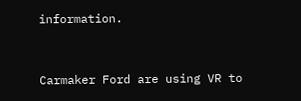information.


Carmaker Ford are using VR to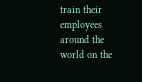train their employees around the world on the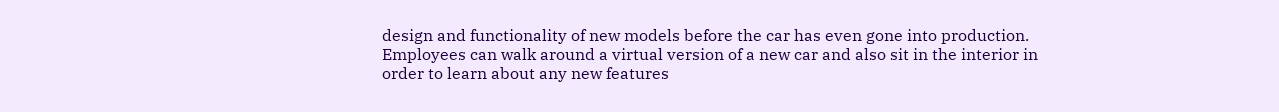design and functionality of new models before the car has even gone into production. Employees can walk around a virtual version of a new car and also sit in the interior in order to learn about any new features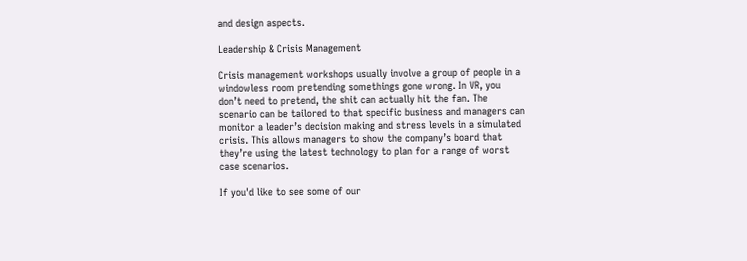and design aspects.

Leadership & Crisis Management

Crisis management workshops usually involve a group of people in a windowless room pretending somethings gone wrong. In VR, you don’t need to pretend, the shit can actually hit the fan. The scenario can be tailored to that specific business and managers can monitor a leader’s decision making and stress levels in a simulated crisis. This allows managers to show the company’s board that they’re using the latest technology to plan for a range of worst case scenarios.

If you'd like to see some of our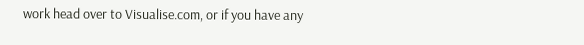work head over to Visualise.com, or if you have any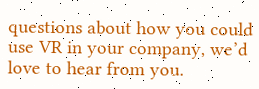questions about how you could use VR in your company, we’d love to hear from you.